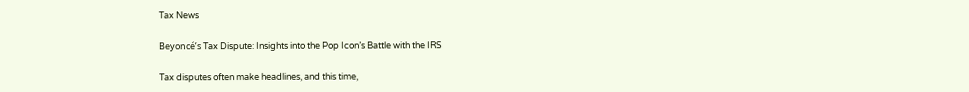Tax News

Beyoncé’s Tax Dispute: Insights into the Pop Icon’s Battle with the IRS

Tax disputes often make headlines, and this time,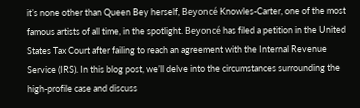it’s none other than Queen Bey herself, Beyoncé Knowles-Carter, one of the most famous artists of all time, in the spotlight. Beyoncé has filed a petition in the United States Tax Court after failing to reach an agreement with the Internal Revenue Service (IRS). In this blog post, we’ll delve into the circumstances surrounding the high-profile case and discuss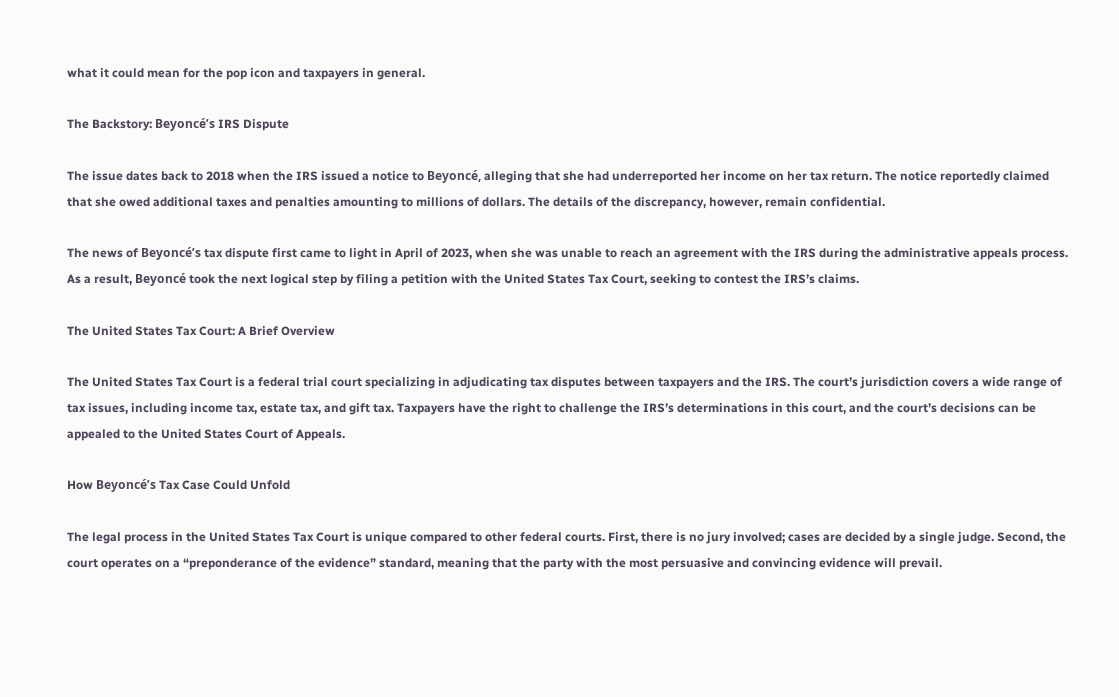what it could mean for the pop icon and taxpayers in general.

The Backstory: Beyoncé’s IRS Dispute

The issue dates back to 2018 when the IRS issued a notice to Beyoncé, alleging that she had underreported her income on her tax return. The notice reportedly claimed that she owed additional taxes and penalties amounting to millions of dollars. The details of the discrepancy, however, remain confidential.

The news of Beyoncé’s tax dispute first came to light in April of 2023, when she was unable to reach an agreement with the IRS during the administrative appeals process. As a result, Beyoncé took the next logical step by filing a petition with the United States Tax Court, seeking to contest the IRS’s claims.

The United States Tax Court: A Brief Overview

The United States Tax Court is a federal trial court specializing in adjudicating tax disputes between taxpayers and the IRS. The court’s jurisdiction covers a wide range of tax issues, including income tax, estate tax, and gift tax. Taxpayers have the right to challenge the IRS’s determinations in this court, and the court’s decisions can be appealed to the United States Court of Appeals.

How Beyoncé’s Tax Case Could Unfold

The legal process in the United States Tax Court is unique compared to other federal courts. First, there is no jury involved; cases are decided by a single judge. Second, the court operates on a “preponderance of the evidence” standard, meaning that the party with the most persuasive and convincing evidence will prevail.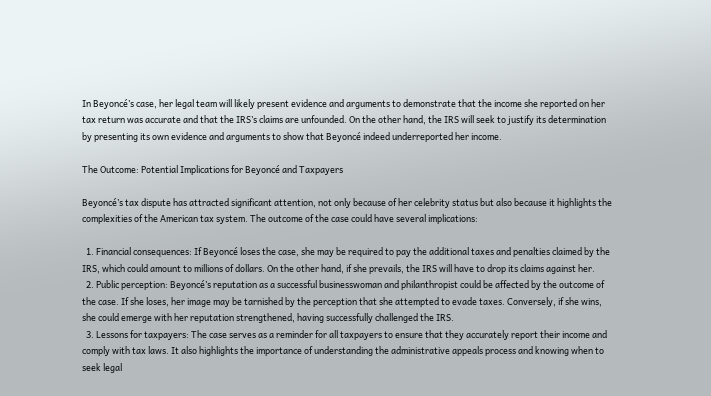In Beyoncé’s case, her legal team will likely present evidence and arguments to demonstrate that the income she reported on her tax return was accurate and that the IRS’s claims are unfounded. On the other hand, the IRS will seek to justify its determination by presenting its own evidence and arguments to show that Beyoncé indeed underreported her income.

The Outcome: Potential Implications for Beyoncé and Taxpayers

Beyoncé’s tax dispute has attracted significant attention, not only because of her celebrity status but also because it highlights the complexities of the American tax system. The outcome of the case could have several implications:

  1. Financial consequences: If Beyoncé loses the case, she may be required to pay the additional taxes and penalties claimed by the IRS, which could amount to millions of dollars. On the other hand, if she prevails, the IRS will have to drop its claims against her.
  2. Public perception: Beyoncé’s reputation as a successful businesswoman and philanthropist could be affected by the outcome of the case. If she loses, her image may be tarnished by the perception that she attempted to evade taxes. Conversely, if she wins, she could emerge with her reputation strengthened, having successfully challenged the IRS.
  3. Lessons for taxpayers: The case serves as a reminder for all taxpayers to ensure that they accurately report their income and comply with tax laws. It also highlights the importance of understanding the administrative appeals process and knowing when to seek legal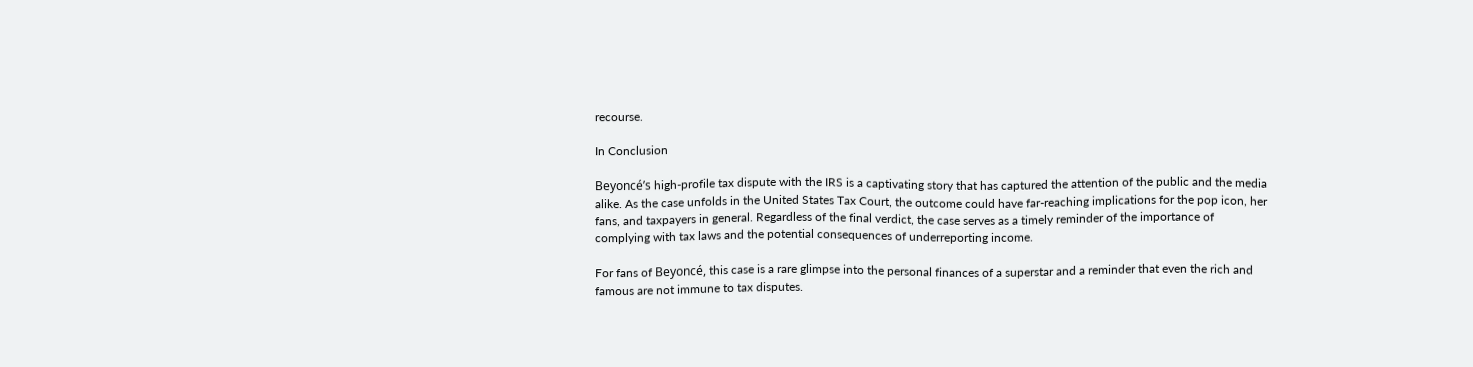recourse.

In Conclusion

Beyoncé’s high-profile tax dispute with the IRS is a captivating story that has captured the attention of the public and the media alike. As the case unfolds in the United States Tax Court, the outcome could have far-reaching implications for the pop icon, her fans, and taxpayers in general. Regardless of the final verdict, the case serves as a timely reminder of the importance of complying with tax laws and the potential consequences of underreporting income.

For fans of Beyoncé, this case is a rare glimpse into the personal finances of a superstar and a reminder that even the rich and famous are not immune to tax disputes.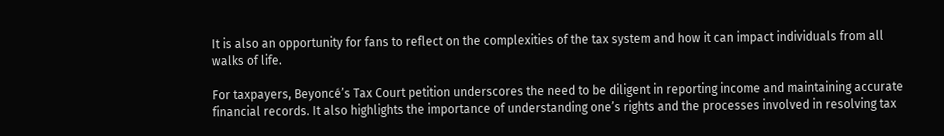It is also an opportunity for fans to reflect on the complexities of the tax system and how it can impact individuals from all walks of life.

For taxpayers, Beyoncé’s Tax Court petition underscores the need to be diligent in reporting income and maintaining accurate financial records. It also highlights the importance of understanding one’s rights and the processes involved in resolving tax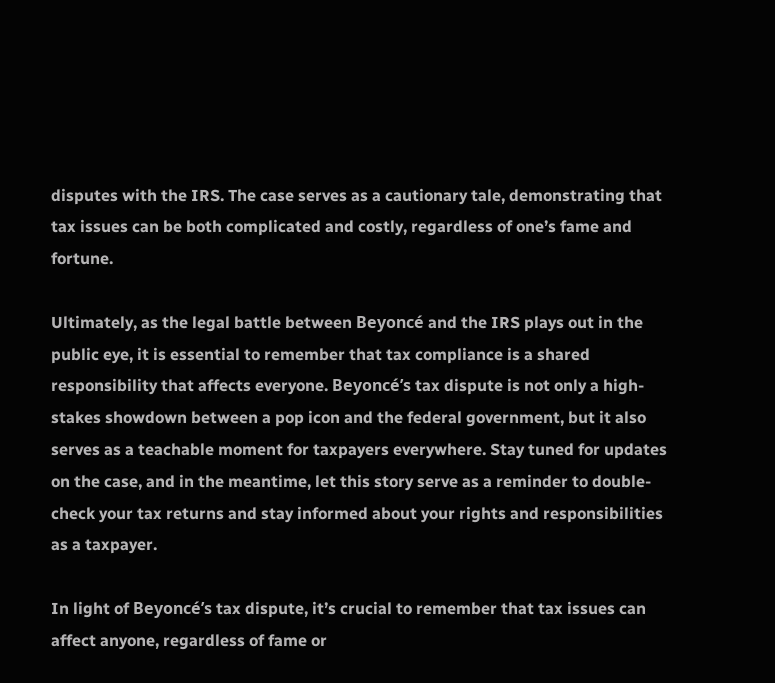disputes with the IRS. The case serves as a cautionary tale, demonstrating that tax issues can be both complicated and costly, regardless of one’s fame and fortune.

Ultimately, as the legal battle between Beyoncé and the IRS plays out in the public eye, it is essential to remember that tax compliance is a shared responsibility that affects everyone. Beyoncé’s tax dispute is not only a high-stakes showdown between a pop icon and the federal government, but it also serves as a teachable moment for taxpayers everywhere. Stay tuned for updates on the case, and in the meantime, let this story serve as a reminder to double-check your tax returns and stay informed about your rights and responsibilities as a taxpayer.

In light of Beyoncé’s tax dispute, it’s crucial to remember that tax issues can affect anyone, regardless of fame or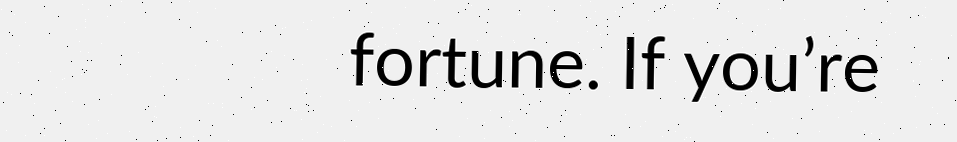fortune. If you’re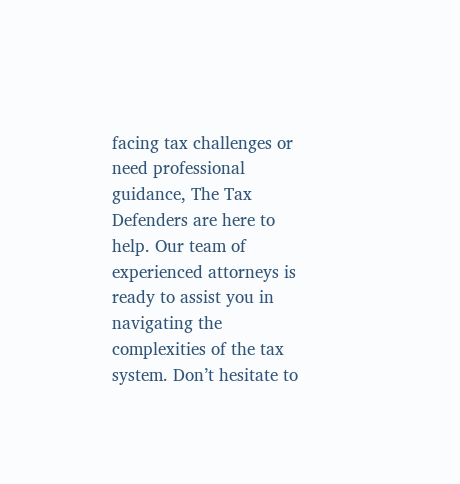facing tax challenges or need professional guidance, The Tax Defenders are here to help. Our team of experienced attorneys is ready to assist you in navigating the complexities of the tax system. Don’t hesitate to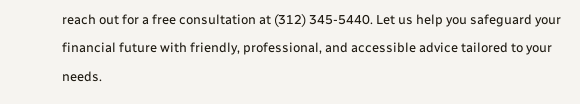reach out for a free consultation at (312) 345-5440. Let us help you safeguard your financial future with friendly, professional, and accessible advice tailored to your needs.